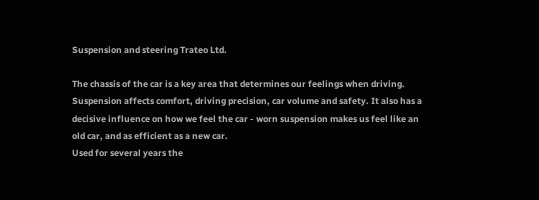Suspension and steering Trateo Ltd.

The chassis of the car is a key area that determines our feelings when driving. Suspension affects comfort, driving precision, car volume and safety. It also has a decisive influence on how we feel the car - worn suspension makes us feel like an old car, and as efficient as a new car.
Used for several years the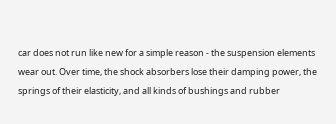car does not run like new for a simple reason - the suspension elements wear out. Over time, the shock absorbers lose their damping power, the springs of their elasticity, and all kinds of bushings and rubber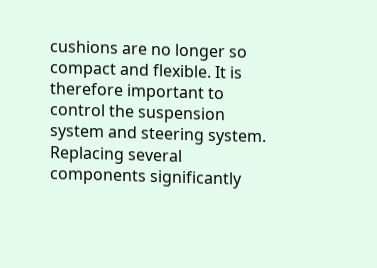cushions are no longer so compact and flexible. It is therefore important to control the suspension system and steering system. Replacing several components significantly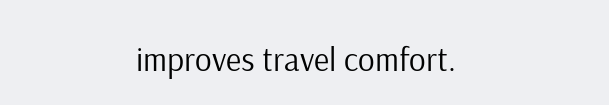improves travel comfort.